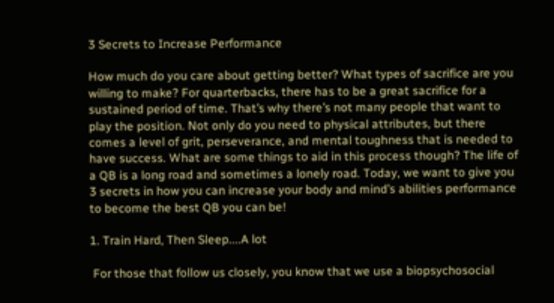3 Secrets to Increase Performance

How much do you care about getting better? What types of sacrifice are you willing to make? For quarterbacks, there has to be a great sacrifice for a sustained period of time. That’s why there’s not many people that want to play the position. Not only do you need to physical attributes, but there comes a level of grit, perseverance, and mental toughness that is needed to have success. What are some things to aid in this process though? The life of a QB is a long road and sometimes a lonely road. Today, we want to give you 3 secrets in how you can increase your body and mind’s abilities performance to become the best QB you can be!

1. Train Hard, Then Sleep....A lot

 For those that follow us closely, you know that we use a biopsychosocial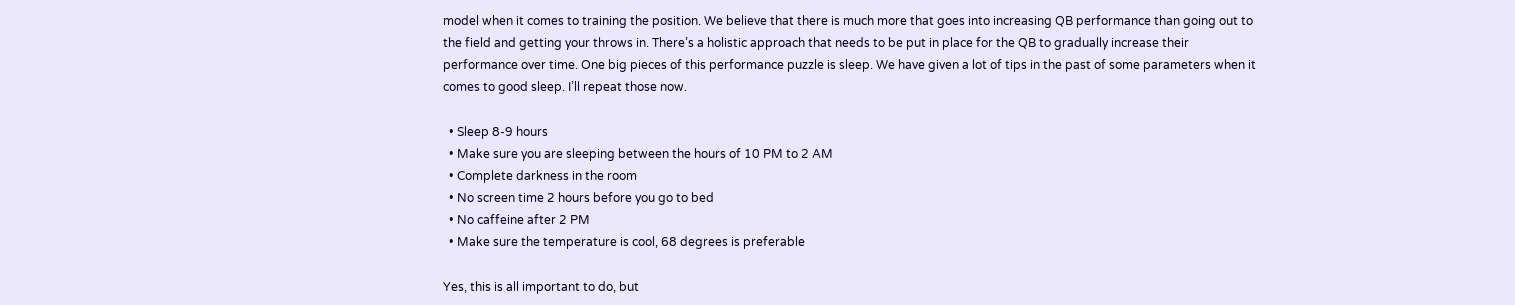model when it comes to training the position. We believe that there is much more that goes into increasing QB performance than going out to the field and getting your throws in. There’s a holistic approach that needs to be put in place for the QB to gradually increase their performance over time. One big pieces of this performance puzzle is sleep. We have given a lot of tips in the past of some parameters when it comes to good sleep. I’ll repeat those now.

  • Sleep 8-9 hours
  • Make sure you are sleeping between the hours of 10 PM to 2 AM
  • Complete darkness in the room
  • No screen time 2 hours before you go to bed
  • No caffeine after 2 PM
  • Make sure the temperature is cool, 68 degrees is preferable

Yes, this is all important to do, but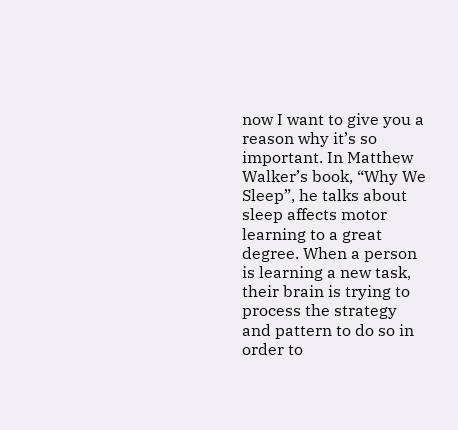now I want to give you a reason why it’s so important. In Matthew Walker’s book, “Why We Sleep”, he talks about sleep affects motor learning to a great degree. When a person is learning a new task, their brain is trying to process the strategy and pattern to do so in order to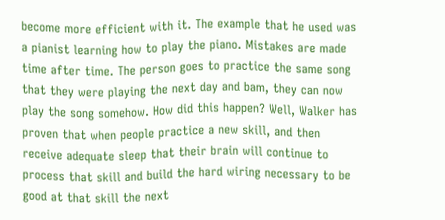become more efficient with it. The example that he used was a pianist learning how to play the piano. Mistakes are made time after time. The person goes to practice the same song that they were playing the next day and bam, they can now play the song somehow. How did this happen? Well, Walker has proven that when people practice a new skill, and then receive adequate sleep that their brain will continue to process that skill and build the hard wiring necessary to be good at that skill the next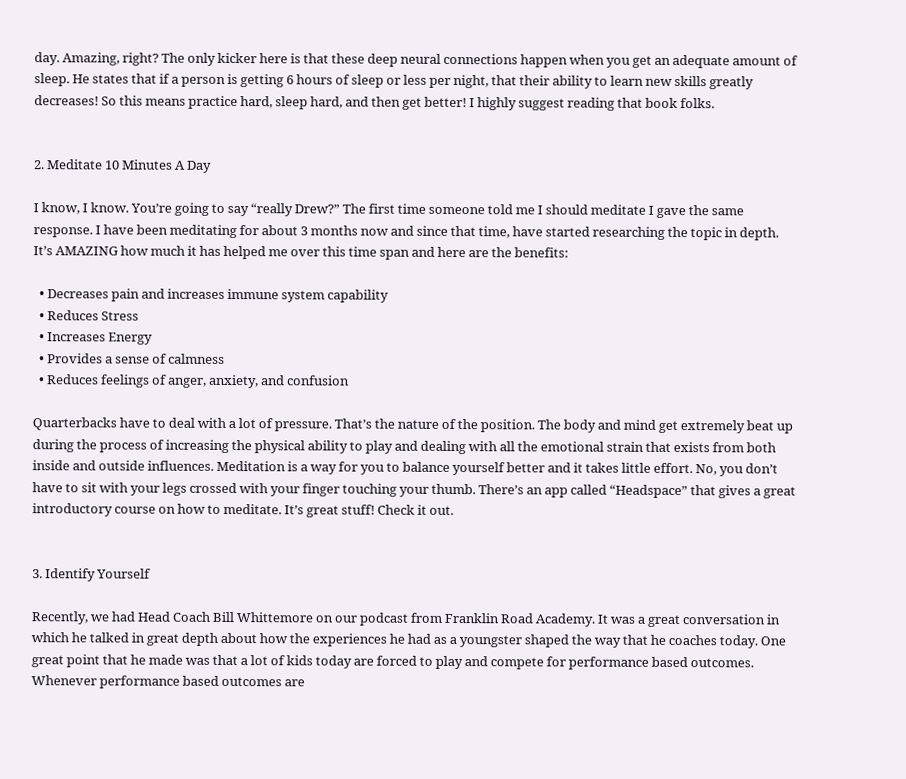day. Amazing, right? The only kicker here is that these deep neural connections happen when you get an adequate amount of sleep. He states that if a person is getting 6 hours of sleep or less per night, that their ability to learn new skills greatly decreases! So this means practice hard, sleep hard, and then get better! I highly suggest reading that book folks.


2. Meditate 10 Minutes A Day

I know, I know. You’re going to say “really Drew?” The first time someone told me I should meditate I gave the same response. I have been meditating for about 3 months now and since that time, have started researching the topic in depth. It’s AMAZING how much it has helped me over this time span and here are the benefits:

  • Decreases pain and increases immune system capability
  • Reduces Stress
  • Increases Energy
  • Provides a sense of calmness
  • Reduces feelings of anger, anxiety, and confusion

Quarterbacks have to deal with a lot of pressure. That’s the nature of the position. The body and mind get extremely beat up during the process of increasing the physical ability to play and dealing with all the emotional strain that exists from both inside and outside influences. Meditation is a way for you to balance yourself better and it takes little effort. No, you don’t have to sit with your legs crossed with your finger touching your thumb. There’s an app called “Headspace” that gives a great introductory course on how to meditate. It’s great stuff! Check it out.


3. Identify Yourself

Recently, we had Head Coach Bill Whittemore on our podcast from Franklin Road Academy. It was a great conversation in which he talked in great depth about how the experiences he had as a youngster shaped the way that he coaches today. One great point that he made was that a lot of kids today are forced to play and compete for performance based outcomes. Whenever performance based outcomes are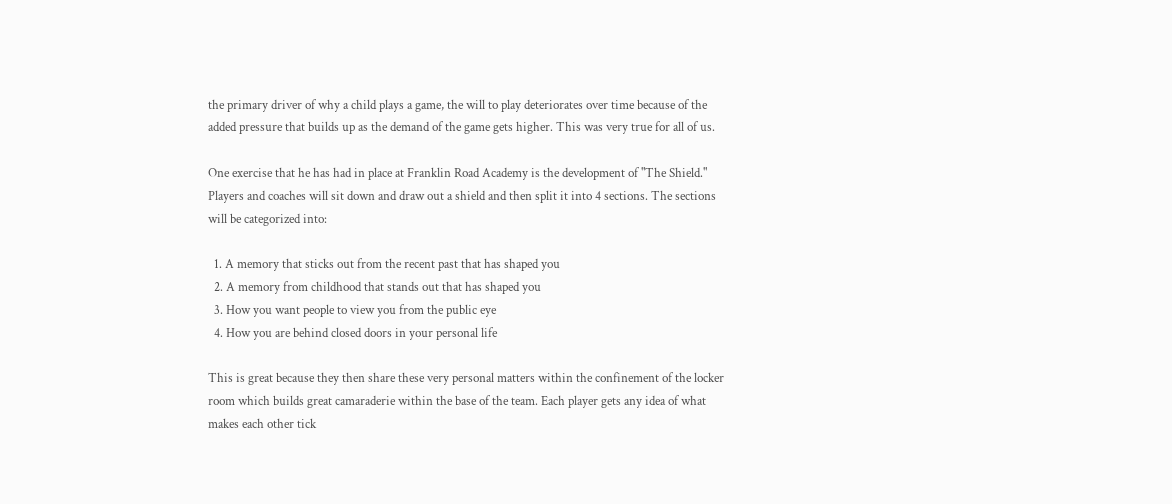the primary driver of why a child plays a game, the will to play deteriorates over time because of the added pressure that builds up as the demand of the game gets higher. This was very true for all of us.

One exercise that he has had in place at Franklin Road Academy is the development of "The Shield." Players and coaches will sit down and draw out a shield and then split it into 4 sections. The sections will be categorized into:

  1. A memory that sticks out from the recent past that has shaped you
  2. A memory from childhood that stands out that has shaped you
  3. How you want people to view you from the public eye
  4. How you are behind closed doors in your personal life

This is great because they then share these very personal matters within the confinement of the locker room which builds great camaraderie within the base of the team. Each player gets any idea of what makes each other tick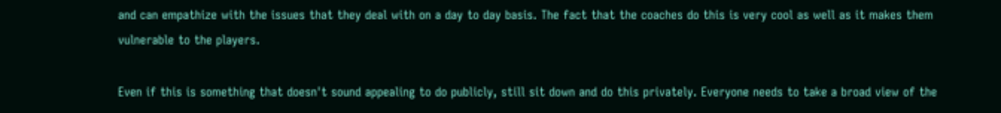and can empathize with the issues that they deal with on a day to day basis. The fact that the coaches do this is very cool as well as it makes them vulnerable to the players.

Even if this is something that doesn't sound appealing to do publicly, still sit down and do this privately. Everyone needs to take a broad view of the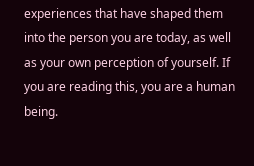experiences that have shaped them into the person you are today, as well as your own perception of yourself. If you are reading this, you are a human being.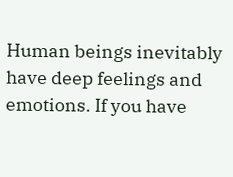Human beings inevitably have deep feelings and emotions. If you have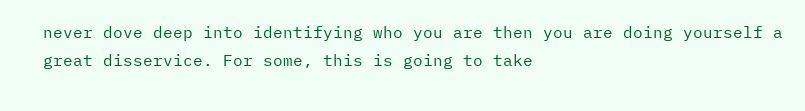never dove deep into identifying who you are then you are doing yourself a great disservice. For some, this is going to take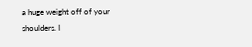a huge weight off of your shoulders. I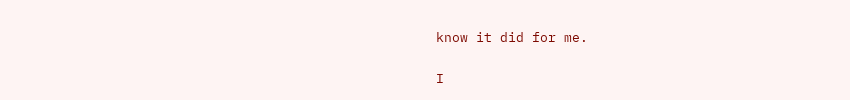know it did for me.

I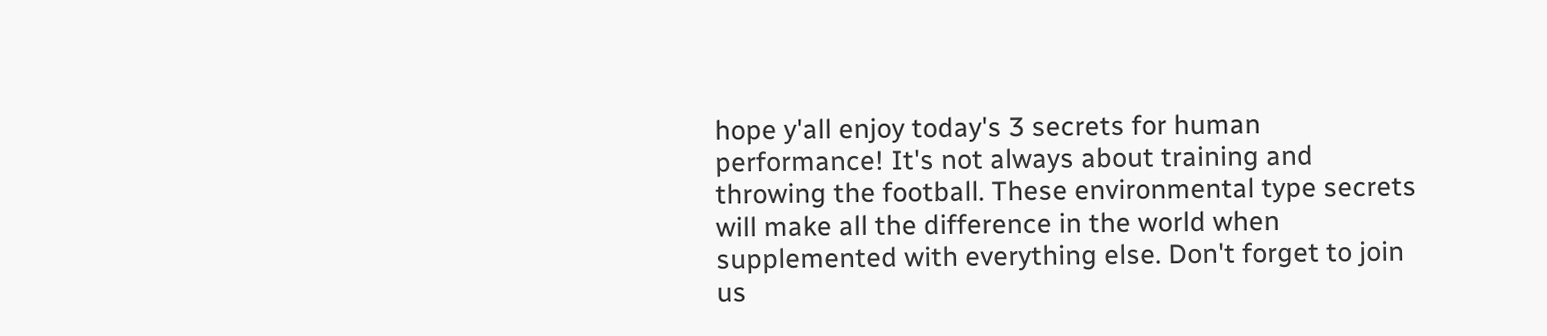hope y'all enjoy today's 3 secrets for human performance! It's not always about training and throwing the football. These environmental type secrets will make all the difference in the world when supplemented with everything else. Don't forget to join us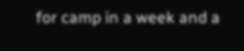for camp in a week and a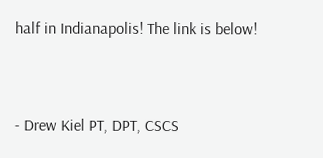half in Indianapolis! The link is below!


- Drew Kiel PT, DPT, CSCS